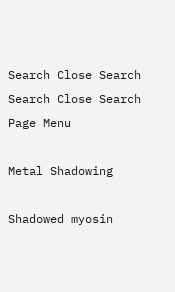Search Close Search
Search Close Search
Page Menu

Metal Shadowing

Shadowed myosin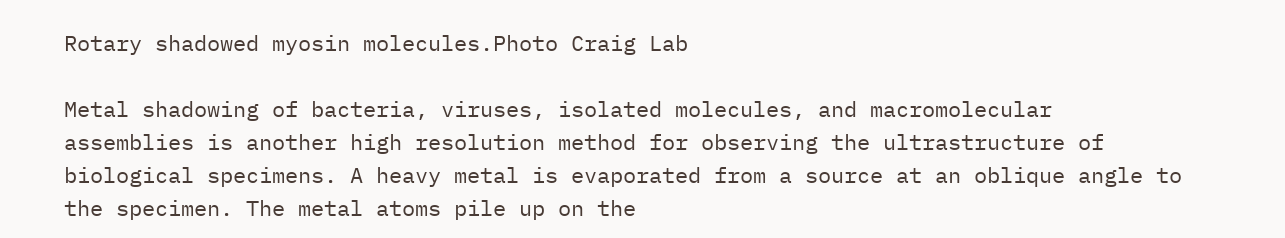Rotary shadowed myosin molecules.Photo Craig Lab

Metal shadowing of bacteria, viruses, isolated molecules, and macromolecular assemblies is another high resolution method for observing the ultrastructure of biological specimens. A heavy metal is evaporated from a source at an oblique angle to the specimen. The metal atoms pile up on the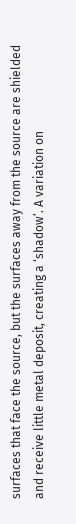surfaces that face the source, but the surfaces away from the source are shielded and receive little metal deposit, creating a ‘shadow’. A variation on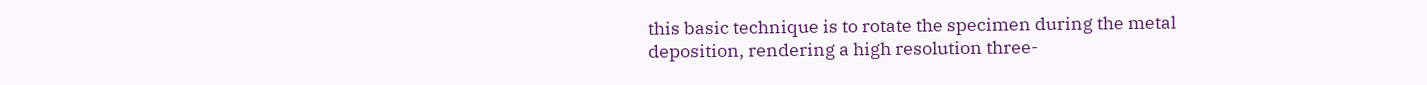this basic technique is to rotate the specimen during the metal deposition, rendering a high resolution three-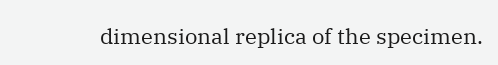dimensional replica of the specimen.